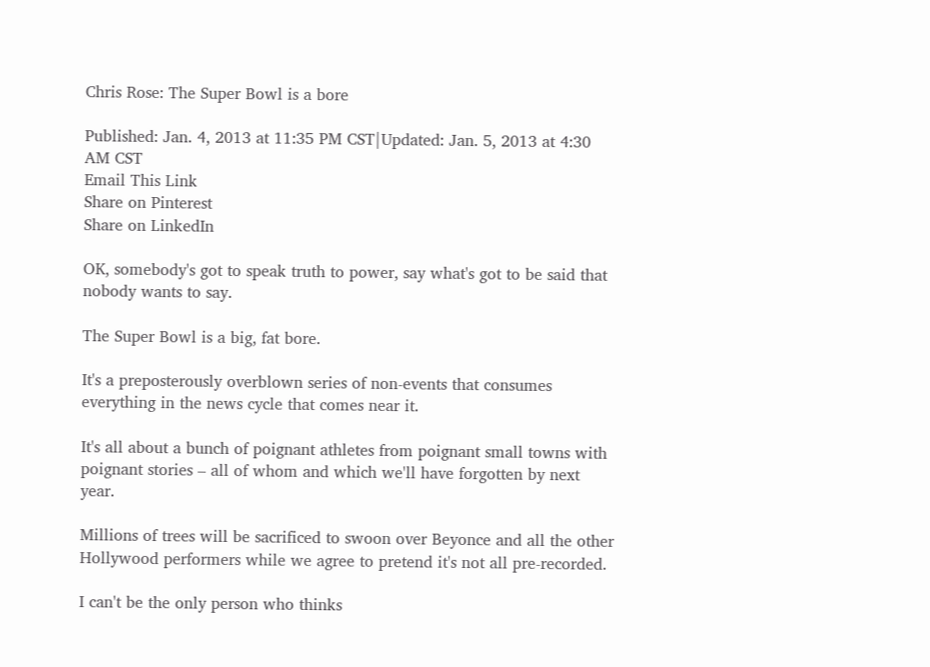Chris Rose: The Super Bowl is a bore

Published: Jan. 4, 2013 at 11:35 PM CST|Updated: Jan. 5, 2013 at 4:30 AM CST
Email This Link
Share on Pinterest
Share on LinkedIn

OK, somebody's got to speak truth to power, say what's got to be said that nobody wants to say.

The Super Bowl is a big, fat bore.

It's a preposterously overblown series of non-events that consumes everything in the news cycle that comes near it.

It's all about a bunch of poignant athletes from poignant small towns with poignant stories – all of whom and which we'll have forgotten by next year.

Millions of trees will be sacrificed to swoon over Beyonce and all the other Hollywood performers while we agree to pretend it's not all pre-recorded.

I can't be the only person who thinks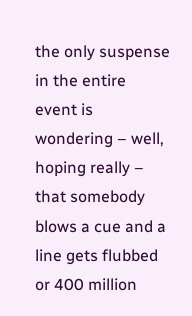the only suspense in the entire event is wondering – well, hoping really – that somebody blows a cue and a line gets flubbed or 400 million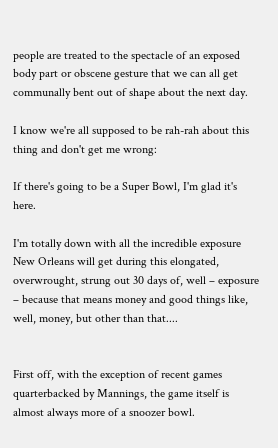people are treated to the spectacle of an exposed body part or obscene gesture that we can all get communally bent out of shape about the next day.

I know we're all supposed to be rah-rah about this thing and don't get me wrong:

If there's going to be a Super Bowl, I'm glad it's here.

I'm totally down with all the incredible exposure New Orleans will get during this elongated, overwrought, strung out 30 days of, well – exposure – because that means money and good things like, well, money, but other than that....


First off, with the exception of recent games quarterbacked by Mannings, the game itself is almost always more of a snoozer bowl.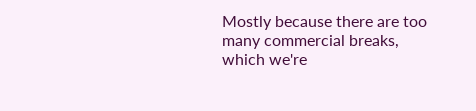Mostly because there are too many commercial breaks, which we're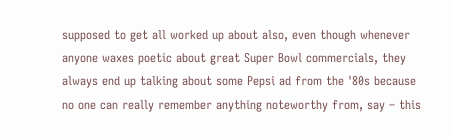supposed to get all worked up about also, even though whenever anyone waxes poetic about great Super Bowl commercials, they always end up talking about some Pepsi ad from the '80s because no one can really remember anything noteworthy from, say – this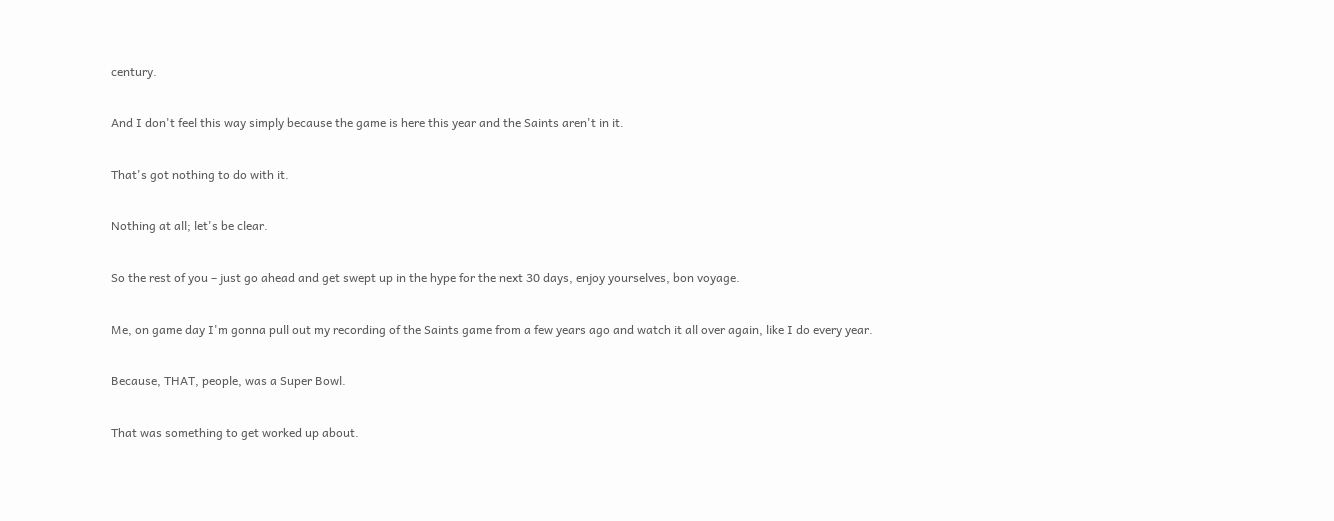century.

And I don't feel this way simply because the game is here this year and the Saints aren't in it.

That's got nothing to do with it.

Nothing at all; let's be clear.

So the rest of you – just go ahead and get swept up in the hype for the next 30 days, enjoy yourselves, bon voyage.

Me, on game day I'm gonna pull out my recording of the Saints game from a few years ago and watch it all over again, like I do every year.

Because, THAT, people, was a Super Bowl.

That was something to get worked up about.